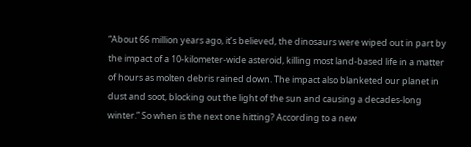“About 66 million years ago, it’s believed, the dinosaurs were wiped out in part by the impact of a 10-kilometer-wide asteroid, killing most land-based life in a matter of hours as molten debris rained down. The impact also blanketed our planet in dust and soot, blocking out the light of the sun and causing a decades-long winter.” So when is the next one hitting? According to a new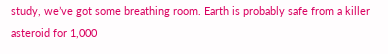study, we’ve got some breathing room. Earth is probably safe from a killer asteroid for 1,000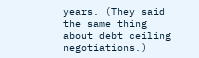years. (They said the same thing about debt ceiling negotiations.)